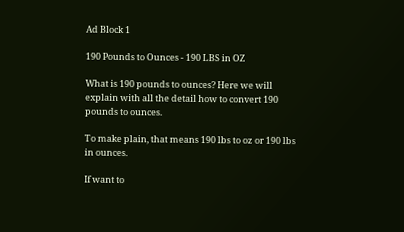Ad Block 1

190 Pounds to Ounces - 190 LBS in OZ

What is 190 pounds to ounces? Here we will explain with all the detail how to convert 190 pounds to ounces.

To make plain, that means 190 lbs to oz or 190 lbs in ounces.

If want to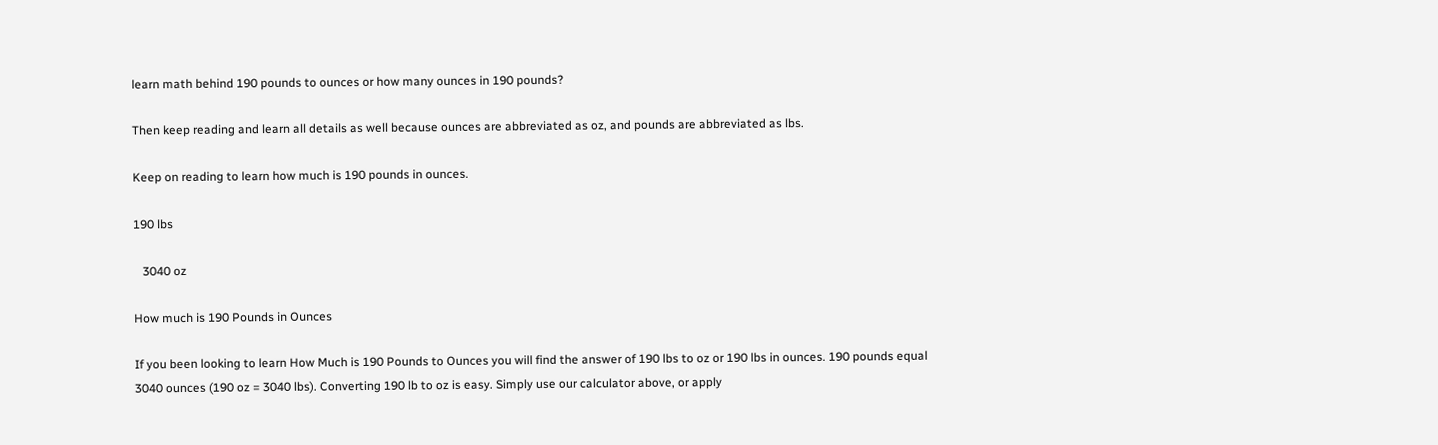learn math behind 190 pounds to ounces or how many ounces in 190 pounds?

Then keep reading and learn all details as well because ounces are abbreviated as oz, and pounds are abbreviated as lbs.

Keep on reading to learn how much is 190 pounds in ounces.

190 lbs

   3040 oz

How much is 190 Pounds in Ounces

If you been looking to learn How Much is 190 Pounds to Ounces you will find the answer of 190 lbs to oz or 190 lbs in ounces. 190 pounds equal 3040 ounces (190 oz = 3040 lbs). Converting 190 lb to oz is easy. Simply use our calculator above, or apply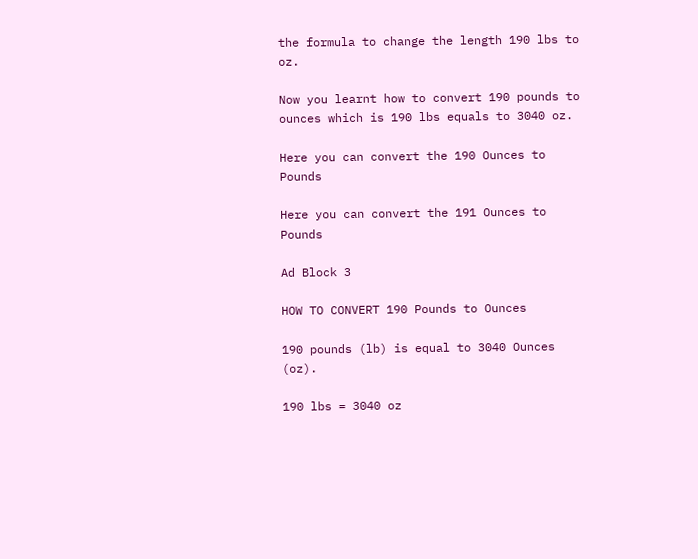the formula to change the length 190 lbs to oz.

Now you learnt how to convert 190 pounds to ounces which is 190 lbs equals to 3040 oz.

Here you can convert the 190 Ounces to Pounds

Here you can convert the 191 Ounces to Pounds

Ad Block 3

HOW TO CONVERT 190 Pounds to Ounces

190 pounds (lb) is equal to 3040 Ounces (oz).

190 lbs = 3040 oz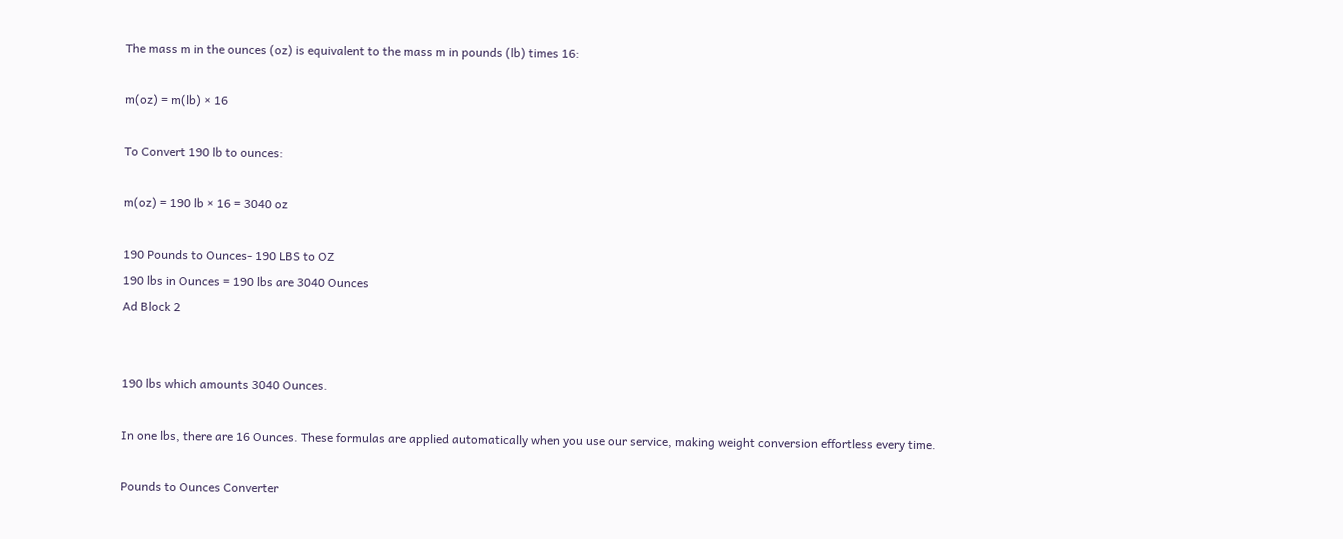The mass m in the ounces (oz) is equivalent to the mass m in pounds (lb) times 16:

m(oz) = m(lb) × 16

To Convert 190 lb to ounces:

m(oz) = 190 lb × 16 = 3040 oz

190 Pounds to Ounces- 190 LBS to OZ
190 lbs in Ounces = 190 lbs are 3040 Ounces
Ad Block 2


190 lbs which amounts 3040 Ounces.

In one lbs, there are 16 Ounces. These formulas are applied automatically when you use our service, making weight conversion effortless every time.

Pounds to Ounces Converter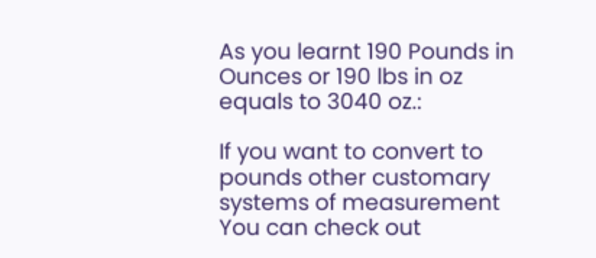As you learnt 190 Pounds in Ounces or 190 lbs in oz equals to 3040 oz.:

If you want to convert to pounds other customary systems of measurement You can check out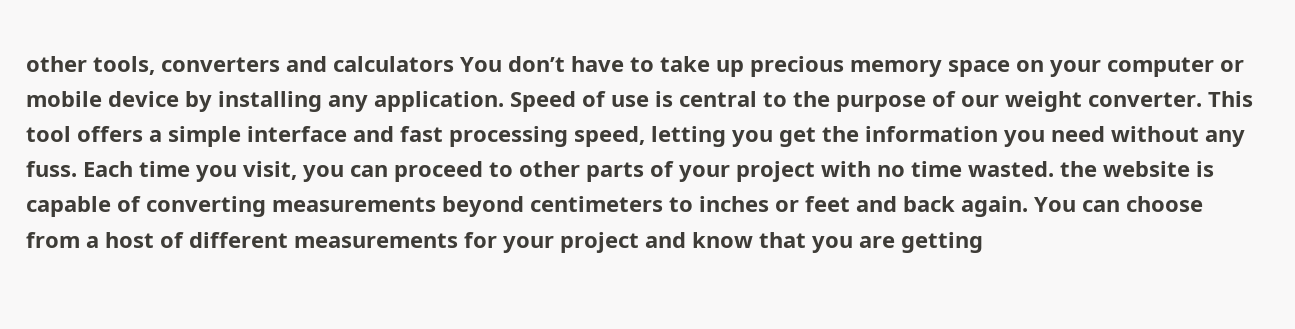other tools, converters and calculators You don’t have to take up precious memory space on your computer or mobile device by installing any application. Speed of use is central to the purpose of our weight converter. This tool offers a simple interface and fast processing speed, letting you get the information you need without any fuss. Each time you visit, you can proceed to other parts of your project with no time wasted. the website is capable of converting measurements beyond centimeters to inches or feet and back again. You can choose from a host of different measurements for your project and know that you are getting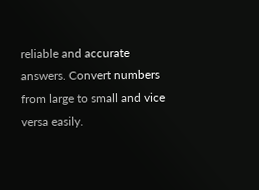reliable and accurate answers. Convert numbers from large to small and vice versa easily.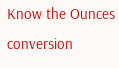Know the Ounces conversion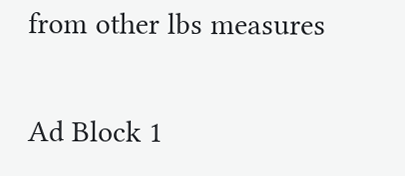from other lbs measures

Ad Block 1